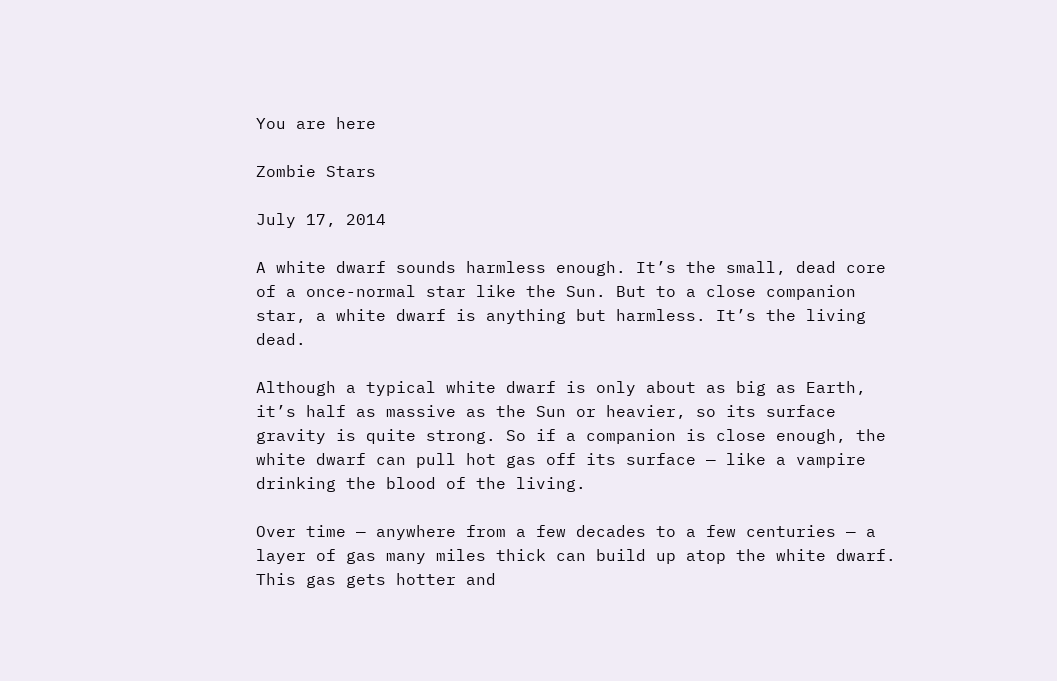You are here

Zombie Stars

July 17, 2014

A white dwarf sounds harmless enough. It’s the small, dead core of a once-normal star like the Sun. But to a close companion star, a white dwarf is anything but harmless. It’s the living dead.

Although a typical white dwarf is only about as big as Earth, it’s half as massive as the Sun or heavier, so its surface gravity is quite strong. So if a companion is close enough, the white dwarf can pull hot gas off its surface — like a vampire drinking the blood of the living.

Over time — anywhere from a few decades to a few centuries — a layer of gas many miles thick can build up atop the white dwarf. This gas gets hotter and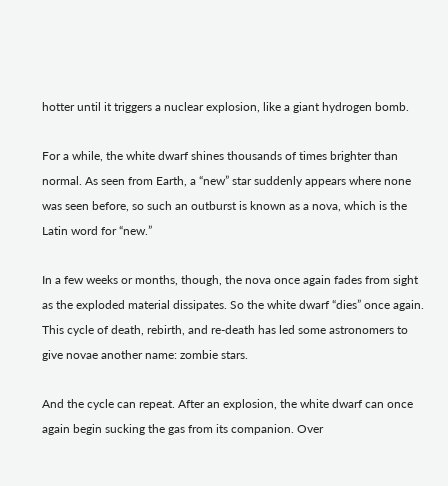hotter until it triggers a nuclear explosion, like a giant hydrogen bomb.

For a while, the white dwarf shines thousands of times brighter than normal. As seen from Earth, a “new” star suddenly appears where none was seen before, so such an outburst is known as a nova, which is the Latin word for “new.”

In a few weeks or months, though, the nova once again fades from sight as the exploded material dissipates. So the white dwarf “dies” once again. This cycle of death, rebirth, and re-death has led some astronomers to give novae another name: zombie stars.

And the cycle can repeat. After an explosion, the white dwarf can once again begin sucking the gas from its companion. Over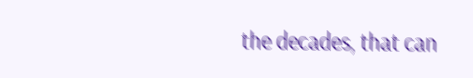the decades, that can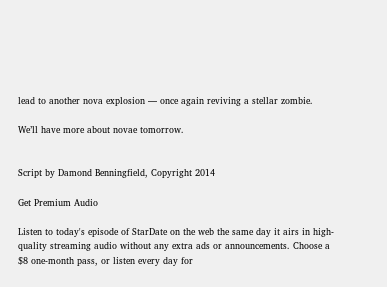lead to another nova explosion — once again reviving a stellar zombie.

We’ll have more about novae tomorrow.


Script by Damond Benningfield, Copyright 2014

Get Premium Audio

Listen to today's episode of StarDate on the web the same day it airs in high-quality streaming audio without any extra ads or announcements. Choose a $8 one-month pass, or listen every day for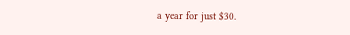a year for just $30.